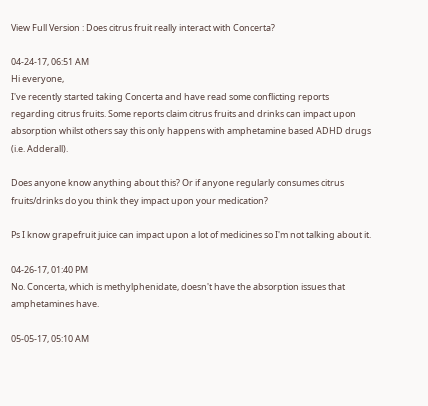View Full Version : Does citrus fruit really interact with Concerta?

04-24-17, 06:51 AM
Hi everyone,
I've recently started taking Concerta and have read some conflicting reports regarding citrus fruits. Some reports claim citrus fruits and drinks can impact upon absorption whilst others say this only happens with amphetamine based ADHD drugs (i.e. Adderall).

Does anyone know anything about this? Or if anyone regularly consumes citrus fruits/drinks do you think they impact upon your medication?

Ps I know grapefruit juice can impact upon a lot of medicines so I'm not talking about it.

04-26-17, 01:40 PM
No. Concerta, which is methylphenidate, doesn't have the absorption issues that amphetamines have.

05-05-17, 05:10 AM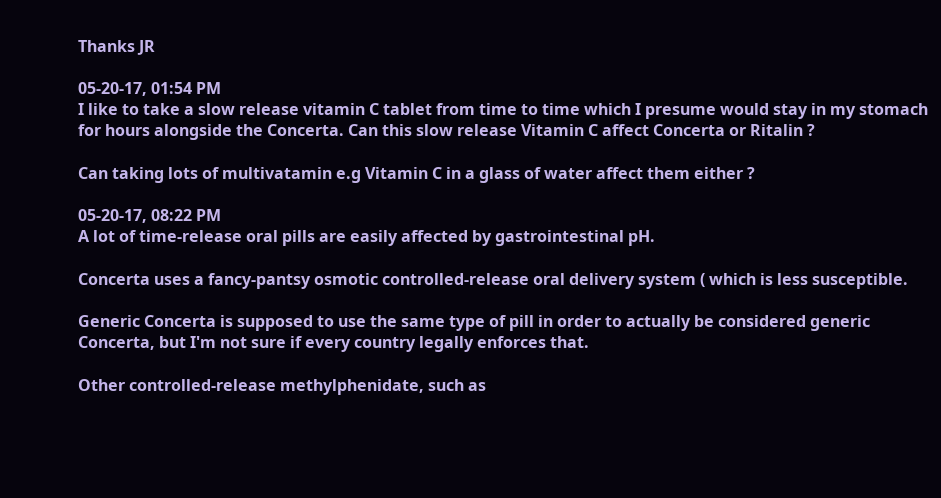Thanks JR

05-20-17, 01:54 PM
I like to take a slow release vitamin C tablet from time to time which I presume would stay in my stomach for hours alongside the Concerta. Can this slow release Vitamin C affect Concerta or Ritalin ?

Can taking lots of multivatamin e.g Vitamin C in a glass of water affect them either ?

05-20-17, 08:22 PM
A lot of time-release oral pills are easily affected by gastrointestinal pH.

Concerta uses a fancy-pantsy osmotic controlled-release oral delivery system ( which is less susceptible.

Generic Concerta is supposed to use the same type of pill in order to actually be considered generic Concerta, but I'm not sure if every country legally enforces that.

Other controlled-release methylphenidate, such as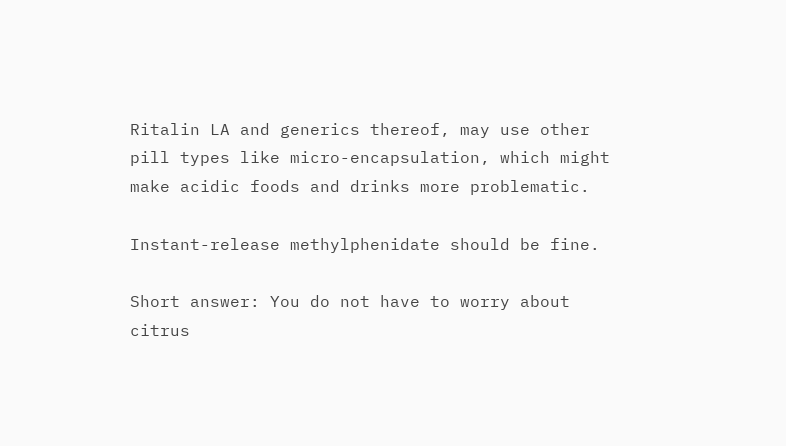Ritalin LA and generics thereof, may use other pill types like micro-encapsulation, which might make acidic foods and drinks more problematic.

Instant-release methylphenidate should be fine.

Short answer: You do not have to worry about citrus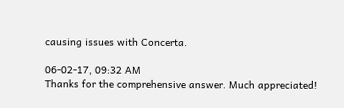causing issues with Concerta.

06-02-17, 09:32 AM
Thanks for the comprehensive answer. Much appreciated!